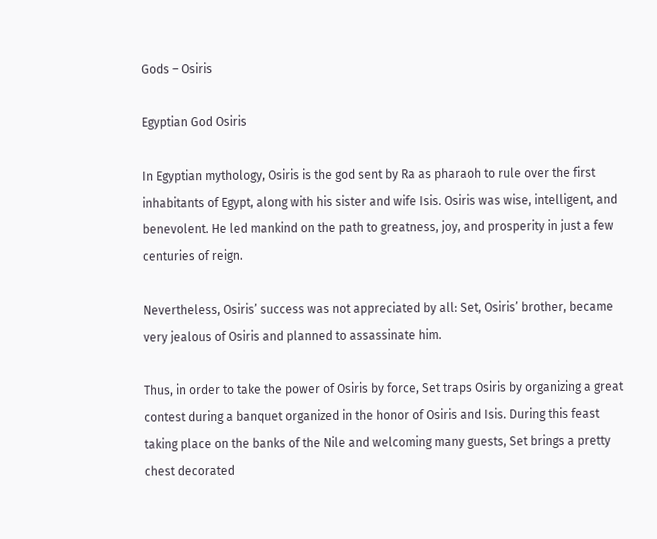Gods – Osiris

Egyptian God Osiris

In Egyptian mythology, Osiris is the god sent by Ra as pharaoh to rule over the first inhabitants of Egypt, along with his sister and wife Isis. Osiris was wise, intelligent, and benevolent. He led mankind on the path to greatness, joy, and prosperity in just a few centuries of reign.

Nevertheless, Osiris’ success was not appreciated by all: Set, Osiris’ brother, became very jealous of Osiris and planned to assassinate him.

Thus, in order to take the power of Osiris by force, Set traps Osiris by organizing a great contest during a banquet organized in the honor of Osiris and Isis. During this feast taking place on the banks of the Nile and welcoming many guests, Set brings a pretty chest decorated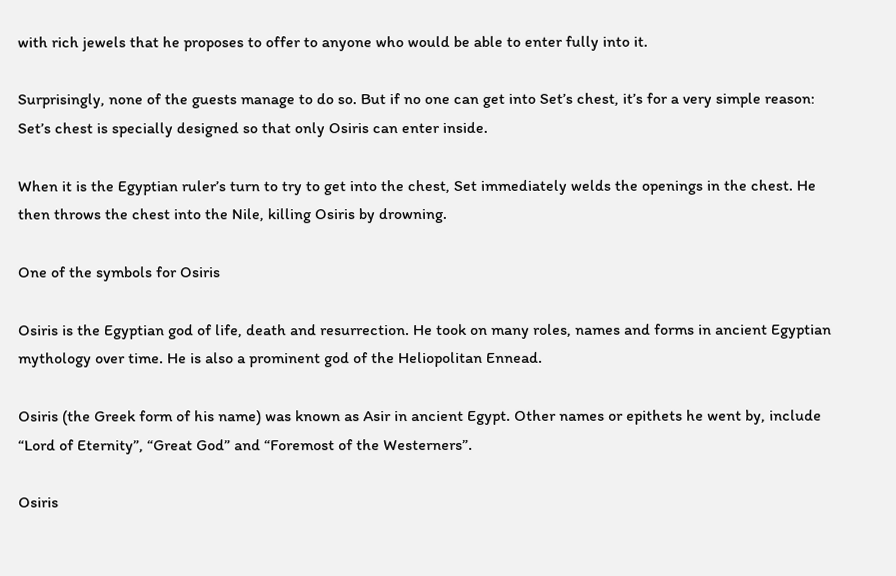with rich jewels that he proposes to offer to anyone who would be able to enter fully into it.

Surprisingly, none of the guests manage to do so. But if no one can get into Set’s chest, it’s for a very simple reason: Set’s chest is specially designed so that only Osiris can enter inside.

When it is the Egyptian ruler’s turn to try to get into the chest, Set immediately welds the openings in the chest. He then throws the chest into the Nile, killing Osiris by drowning.

One of the symbols for Osiris

Osiris is the Egyptian god of life, death and resurrection. He took on many roles, names and forms in ancient Egyptian mythology over time. He is also a prominent god of the Heliopolitan Ennead.

Osiris (the Greek form of his name) was known as Asir in ancient Egypt. Other names or epithets he went by, include “Lord of Eternity”, “Great God” and “Foremost of the Westerners”.

Osiris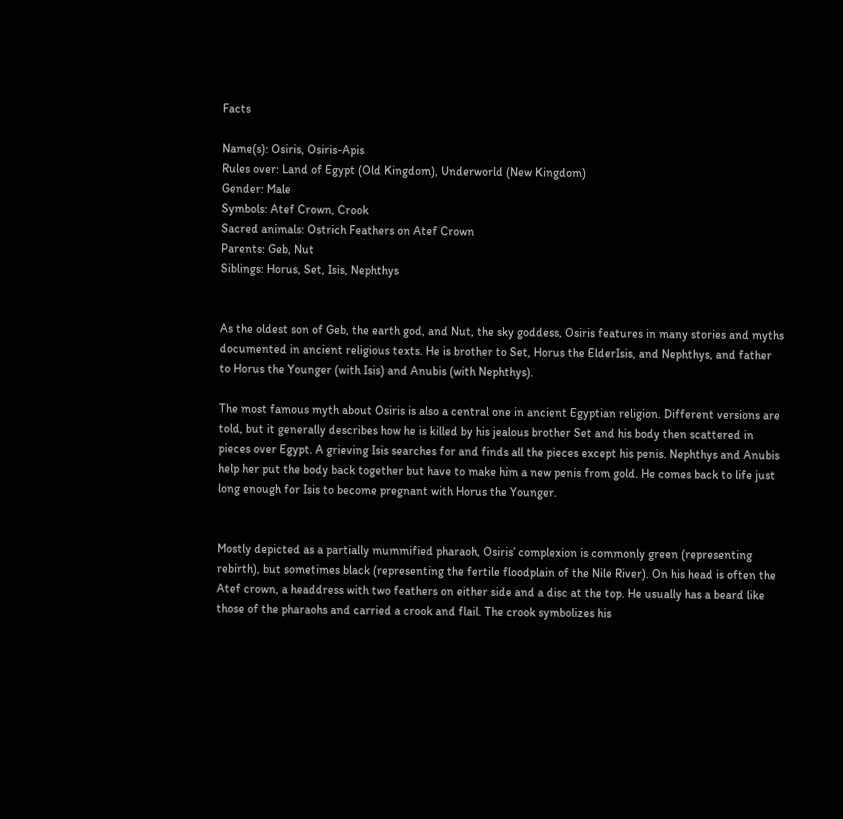Facts

Name(s): Osiris, Osiris-Apis
Rules over: Land of Egypt (Old Kingdom), Underworld (New Kingdom)
Gender: Male
Symbols: Atef Crown, Crook
Sacred animals: Ostrich Feathers on Atef Crown
Parents: Geb, Nut
Siblings: Horus, Set, Isis, Nephthys


As the oldest son of Geb, the earth god, and Nut, the sky goddess, Osiris features in many stories and myths documented in ancient religious texts. He is brother to Set, Horus the ElderIsis, and Nephthys, and father to Horus the Younger (with Isis) and Anubis (with Nephthys).

The most famous myth about Osiris is also a central one in ancient Egyptian religion. Different versions are told, but it generally describes how he is killed by his jealous brother Set and his body then scattered in pieces over Egypt. A grieving Isis searches for and finds all the pieces except his penis. Nephthys and Anubis help her put the body back together but have to make him a new penis from gold. He comes back to life just long enough for Isis to become pregnant with Horus the Younger.


Mostly depicted as a partially mummified pharaoh, Osiris’ complexion is commonly green (representing rebirth), but sometimes black (representing the fertile floodplain of the Nile River). On his head is often the Atef crown, a headdress with two feathers on either side and a disc at the top. He usually has a beard like those of the pharaohs and carried a crook and flail. The crook symbolizes his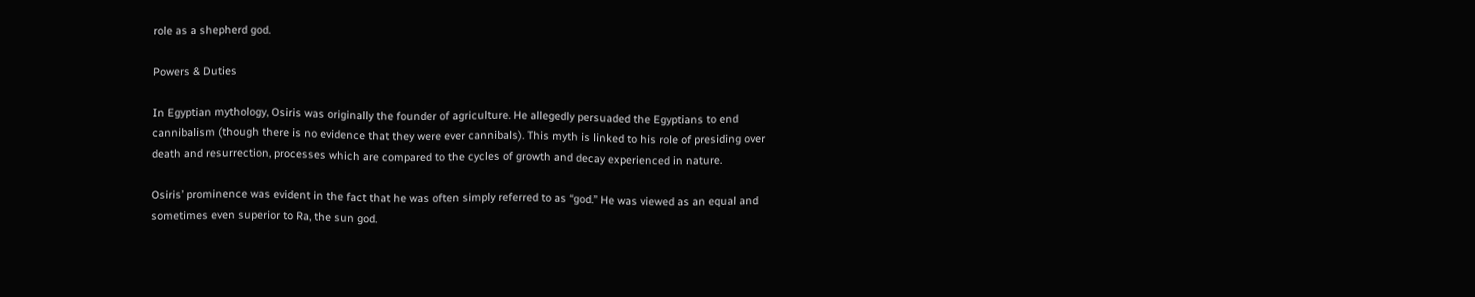role as a shepherd god.

Powers & Duties

In Egyptian mythology, Osiris was originally the founder of agriculture. He allegedly persuaded the Egyptians to end cannibalism (though there is no evidence that they were ever cannibals). This myth is linked to his role of presiding over death and resurrection, processes which are compared to the cycles of growth and decay experienced in nature.

Osiris’ prominence was evident in the fact that he was often simply referred to as “god.” He was viewed as an equal and sometimes even superior to Ra, the sun god.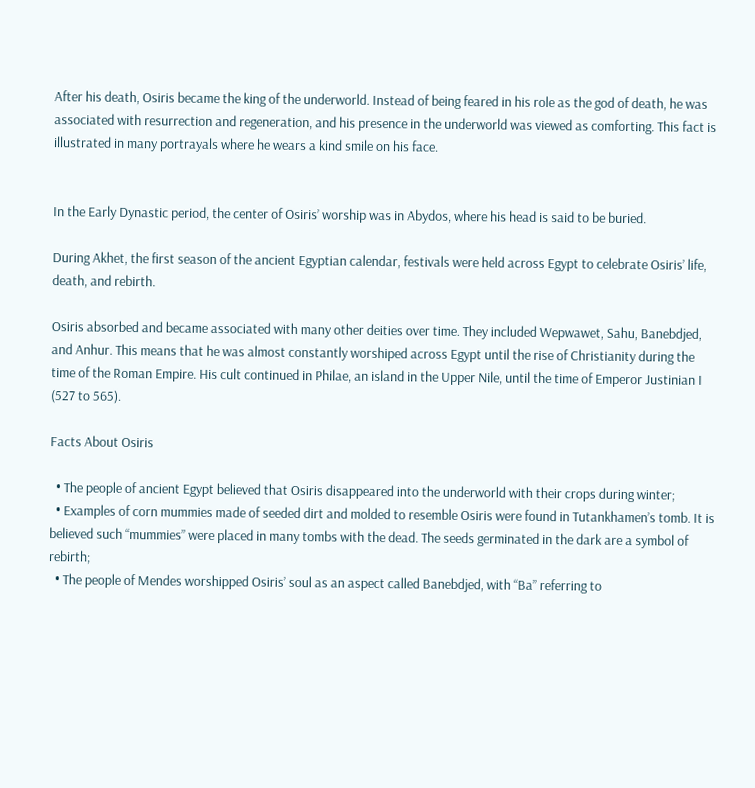After his death, Osiris became the king of the underworld. Instead of being feared in his role as the god of death, he was associated with resurrection and regeneration, and his presence in the underworld was viewed as comforting. This fact is illustrated in many portrayals where he wears a kind smile on his face.


In the Early Dynastic period, the center of Osiris’ worship was in Abydos, where his head is said to be buried.

During Akhet, the first season of the ancient Egyptian calendar, festivals were held across Egypt to celebrate Osiris’ life, death, and rebirth.

Osiris absorbed and became associated with many other deities over time. They included Wepwawet, Sahu, Banebdjed, and Anhur. This means that he was almost constantly worshiped across Egypt until the rise of Christianity during the time of the Roman Empire. His cult continued in Philae, an island in the Upper Nile, until the time of Emperor Justinian I (527 to 565).

Facts About Osiris

  • The people of ancient Egypt believed that Osiris disappeared into the underworld with their crops during winter;
  • Examples of corn mummies made of seeded dirt and molded to resemble Osiris were found in Tutankhamen’s tomb. It is believed such “mummies” were placed in many tombs with the dead. The seeds germinated in the dark are a symbol of rebirth;
  • The people of Mendes worshipped Osiris’ soul as an aspect called Banebdjed, with “Ba” referring to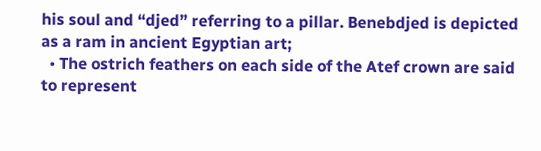his soul and “djed” referring to a pillar. Benebdjed is depicted as a ram in ancient Egyptian art;
  • The ostrich feathers on each side of the Atef crown are said to represent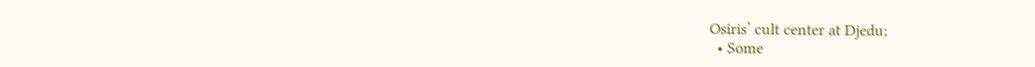Osiris’ cult center at Djedu;
  • Some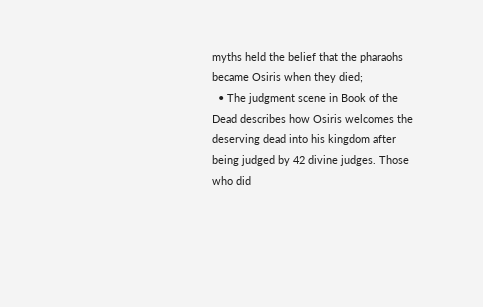myths held the belief that the pharaohs became Osiris when they died;
  • The judgment scene in Book of the Dead describes how Osiris welcomes the deserving dead into his kingdom after being judged by 42 divine judges. Those who did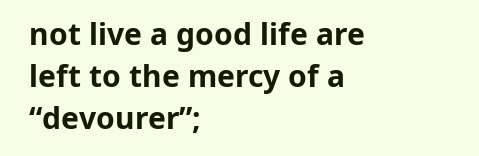not live a good life are left to the mercy of a “devourer”;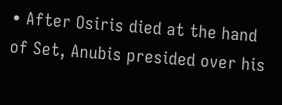• After Osiris died at the hand of Set, Anubis presided over his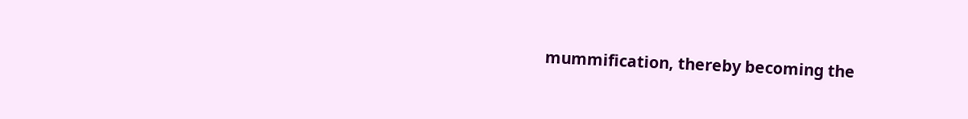mummification, thereby becoming the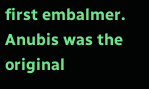first embalmer. Anubis was the original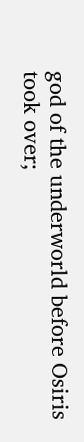god of the underworld before Osiris took over;